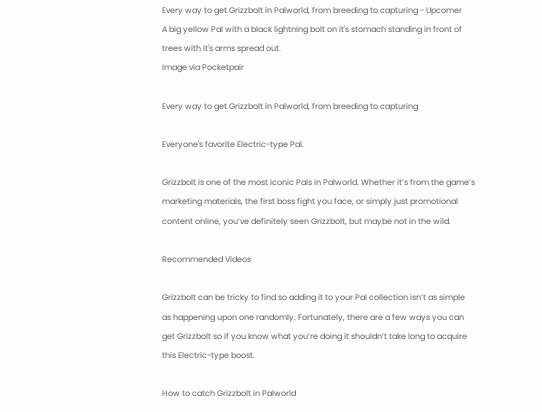Every way to get Grizzbolt in Palworld, from breeding to capturing - Upcomer
A big yellow Pal with a black lightning bolt on it's stomach standing in front of trees with it's arms spread out.
Image via Pocketpair

Every way to get Grizzbolt in Palworld, from breeding to capturing

Everyone's favorite Electric-type Pal.

Grizzbolt is one of the most iconic Pals in Palworld. Whether it’s from the game’s marketing materials, the first boss fight you face, or simply just promotional content online, you’ve definitely seen Grizzbolt, but maybe not in the wild.

Recommended Videos

Grizzbolt can be tricky to find so adding it to your Pal collection isn’t as simple as happening upon one randomly. Fortunately, there are a few ways you can get Grizzbolt so if you know what you’re doing it shouldn’t take long to acquire this Electric-type boost.

How to catch Grizzbolt in Palworld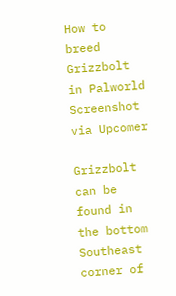How to breed Grizzbolt in Palworld
Screenshot via Upcomer

Grizzbolt can be found in the bottom Southeast corner of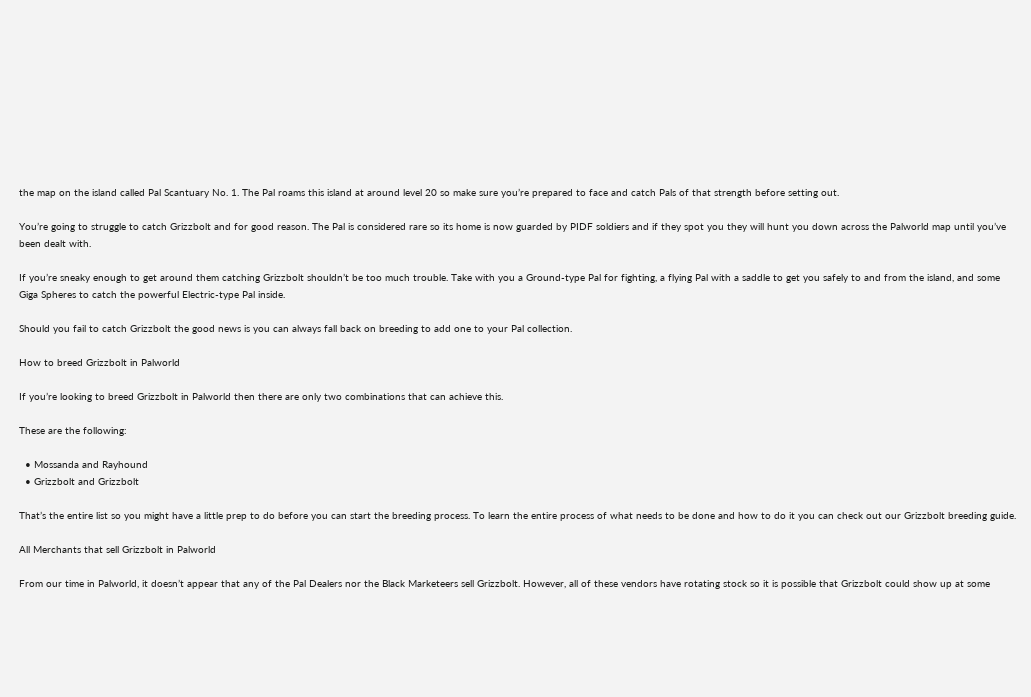the map on the island called Pal Scantuary No. 1. The Pal roams this island at around level 20 so make sure you’re prepared to face and catch Pals of that strength before setting out.

You’re going to struggle to catch Grizzbolt and for good reason. The Pal is considered rare so its home is now guarded by PIDF soldiers and if they spot you they will hunt you down across the Palworld map until you’ve been dealt with.

If you’re sneaky enough to get around them catching Grizzbolt shouldn’t be too much trouble. Take with you a Ground-type Pal for fighting, a flying Pal with a saddle to get you safely to and from the island, and some Giga Spheres to catch the powerful Electric-type Pal inside.

Should you fail to catch Grizzbolt the good news is you can always fall back on breeding to add one to your Pal collection.

How to breed Grizzbolt in Palworld

If you’re looking to breed Grizzbolt in Palworld then there are only two combinations that can achieve this.

These are the following:

  • Mossanda and Rayhound
  • Grizzbolt and Grizzbolt

That’s the entire list so you might have a little prep to do before you can start the breeding process. To learn the entire process of what needs to be done and how to do it you can check out our Grizzbolt breeding guide.

All Merchants that sell Grizzbolt in Palworld

From our time in Palworld, it doesn’t appear that any of the Pal Dealers nor the Black Marketeers sell Grizzbolt. However, all of these vendors have rotating stock so it is possible that Grizzbolt could show up at some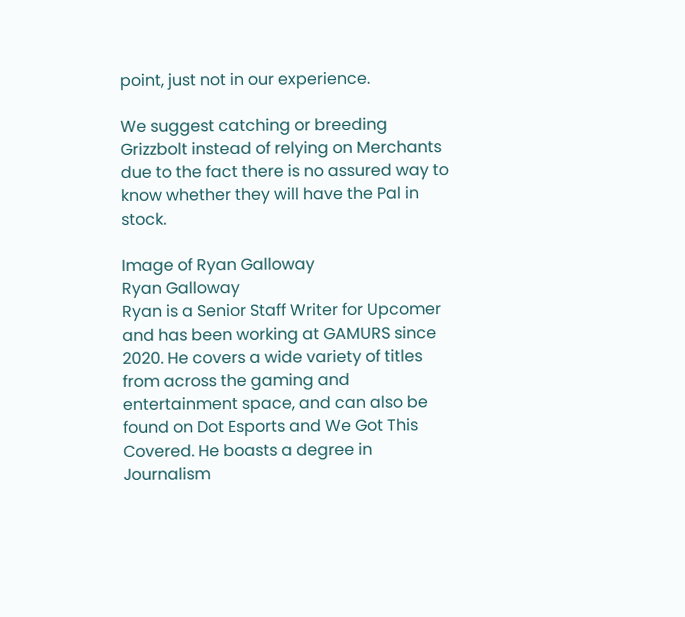point, just not in our experience.

We suggest catching or breeding Grizzbolt instead of relying on Merchants due to the fact there is no assured way to know whether they will have the Pal in stock.

Image of Ryan Galloway
Ryan Galloway
Ryan is a Senior Staff Writer for Upcomer and has been working at GAMURS since 2020. He covers a wide variety of titles from across the gaming and entertainment space, and can also be found on Dot Esports and We Got This Covered. He boasts a degree in Journalism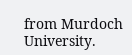from Murdoch University.